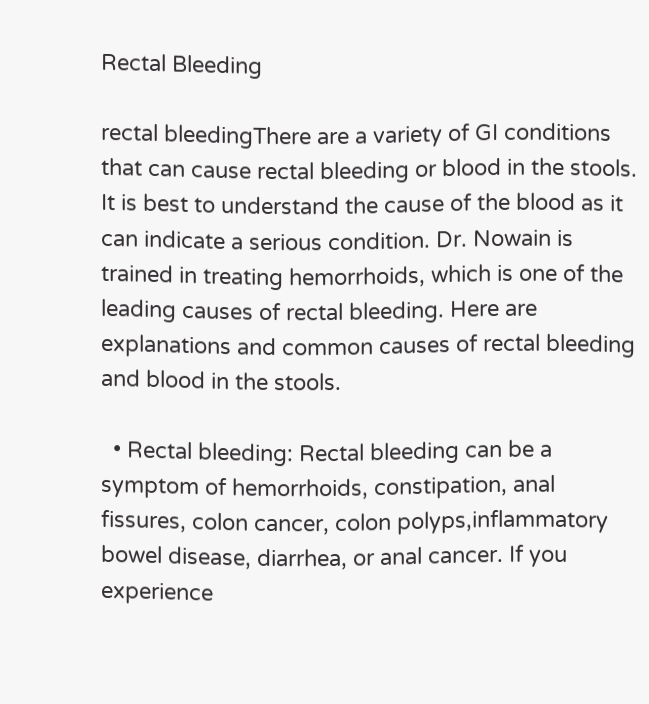Rectal Bleeding

rectal bleedingThere are a variety of GI conditions that can cause rectal bleeding or blood in the stools. It is best to understand the cause of the blood as it can indicate a serious condition. Dr. Nowain is trained in treating hemorrhoids, which is one of the leading causes of rectal bleeding. Here are explanations and common causes of rectal bleeding and blood in the stools.

  • Rectal bleeding: Rectal bleeding can be a symptom of hemorrhoids, constipation, anal fissures, colon cancer, colon polyps,inflammatory bowel disease, diarrhea, or anal cancer. If you experience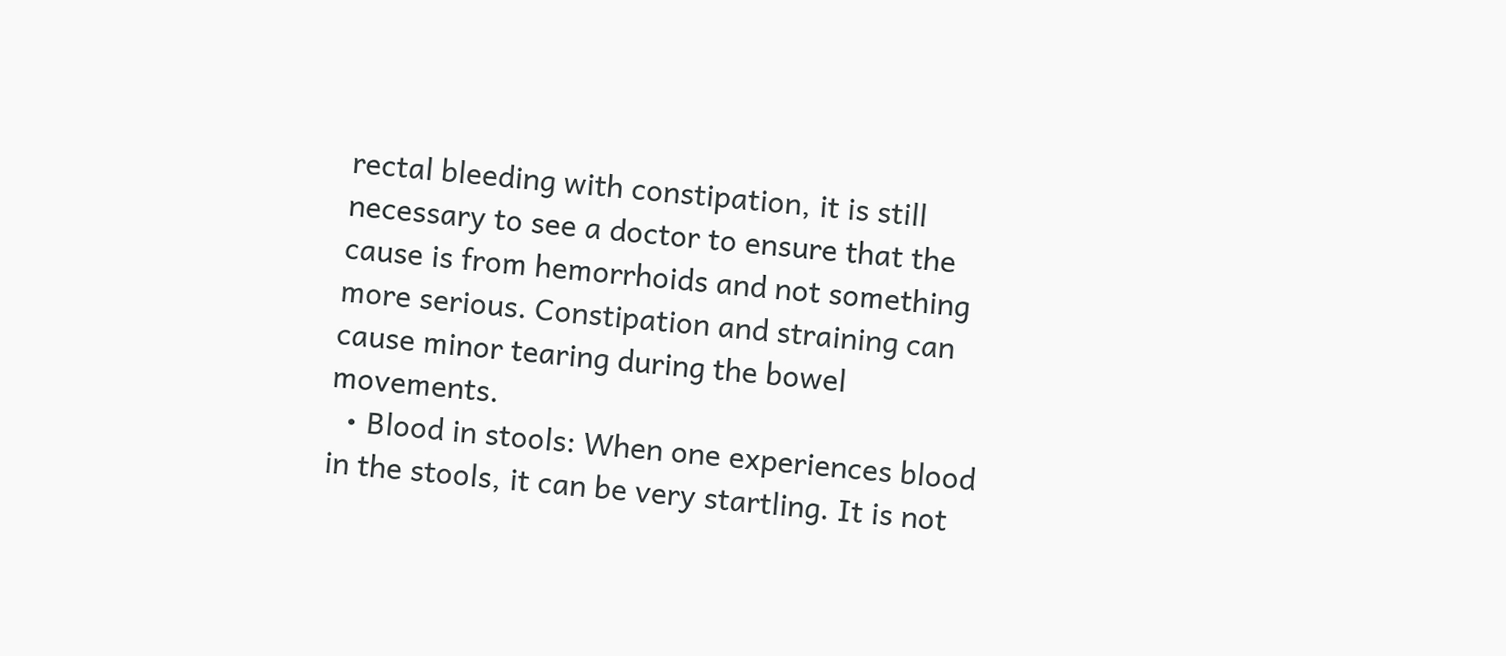rectal bleeding with constipation, it is still necessary to see a doctor to ensure that the cause is from hemorrhoids and not something more serious. Constipation and straining can cause minor tearing during the bowel movements.
  • Blood in stools: When one experiences blood in the stools, it can be very startling. It is not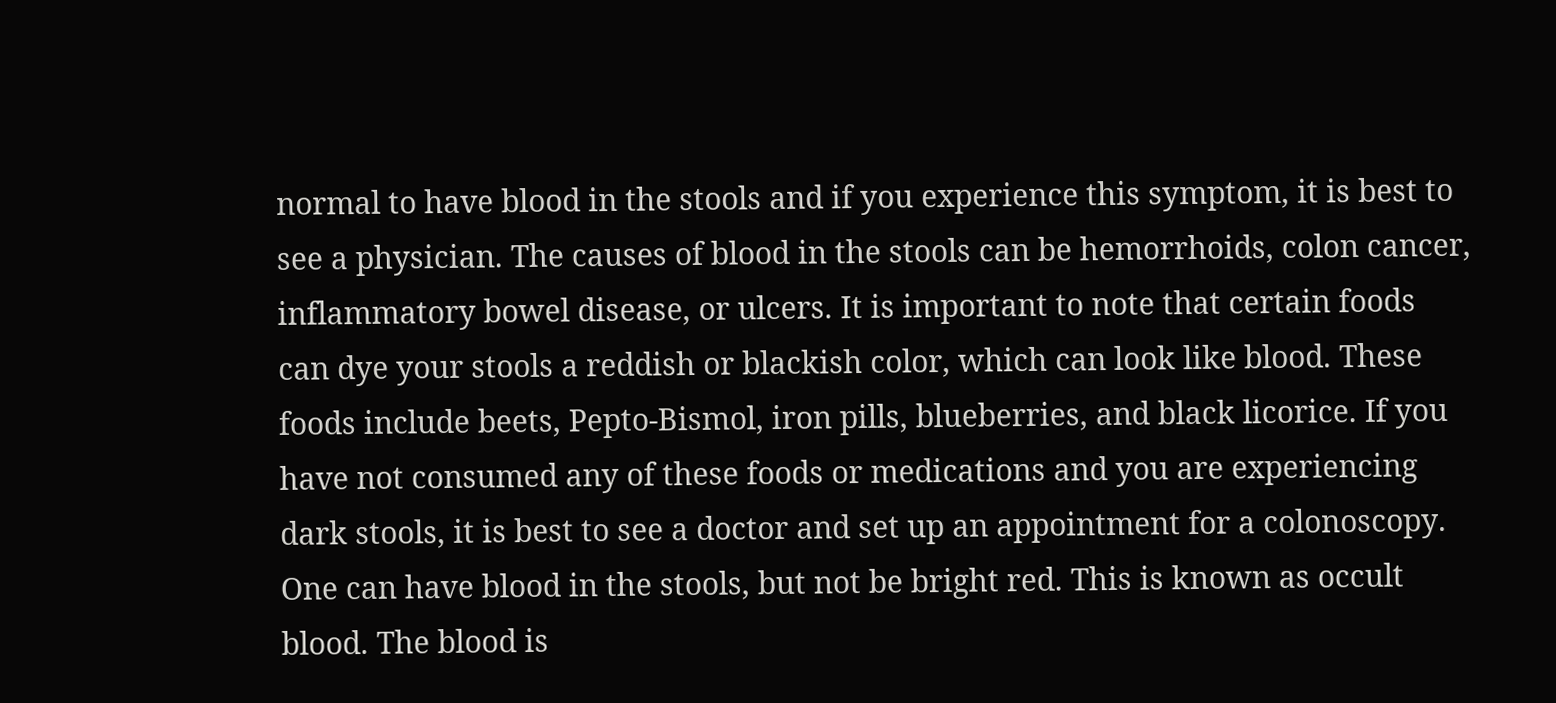normal to have blood in the stools and if you experience this symptom, it is best to see a physician. The causes of blood in the stools can be hemorrhoids, colon cancer, inflammatory bowel disease, or ulcers. It is important to note that certain foods can dye your stools a reddish or blackish color, which can look like blood. These foods include beets, Pepto-Bismol, iron pills, blueberries, and black licorice. If you have not consumed any of these foods or medications and you are experiencing dark stools, it is best to see a doctor and set up an appointment for a colonoscopy. One can have blood in the stools, but not be bright red. This is known as occult blood. The blood is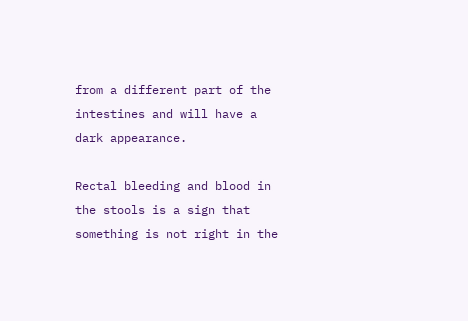from a different part of the intestines and will have a dark appearance.

Rectal bleeding and blood in the stools is a sign that something is not right in the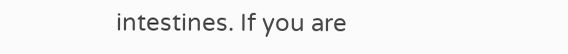intestines. If you are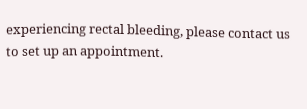experiencing rectal bleeding, please contact us to set up an appointment.